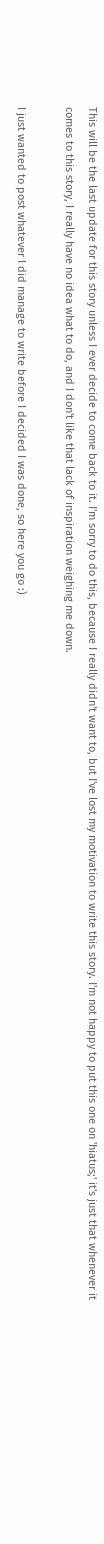This will be the last update for this story unless I ever decide to come back to it. I'm sorry to do this, because I really didn't want to, but I've lost my motivation to write this story. I'm not happy to put this one on 'hiatus;' it's just that whenever it comes to this story, I really have no idea what to do, and I don't like that lack of inspiration weighing me down.

I just wanted to post whatever I did manage to write before I decided I was done, so here you go :)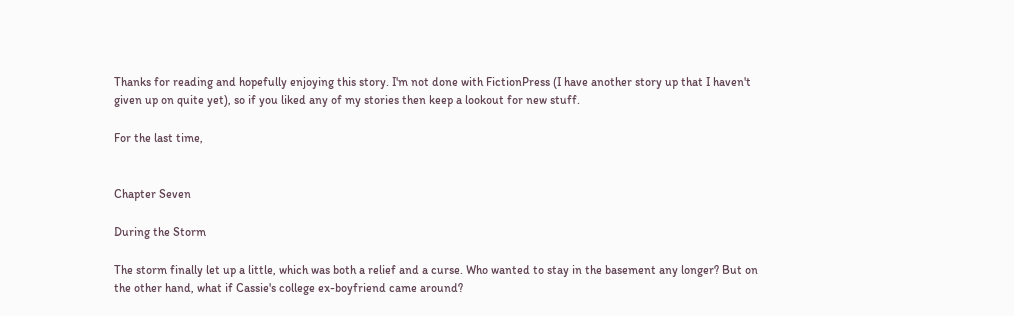Thanks for reading and hopefully enjoying this story. I'm not done with FictionPress (I have another story up that I haven't given up on quite yet), so if you liked any of my stories then keep a lookout for new stuff.

For the last time,


Chapter Seven

During the Storm

The storm finally let up a little, which was both a relief and a curse. Who wanted to stay in the basement any longer? But on the other hand, what if Cassie's college ex-boyfriend came around?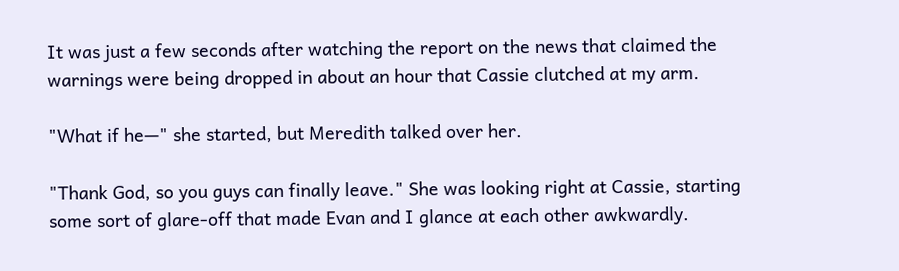It was just a few seconds after watching the report on the news that claimed the warnings were being dropped in about an hour that Cassie clutched at my arm.

"What if he—" she started, but Meredith talked over her.

"Thank God, so you guys can finally leave." She was looking right at Cassie, starting some sort of glare-off that made Evan and I glance at each other awkwardly.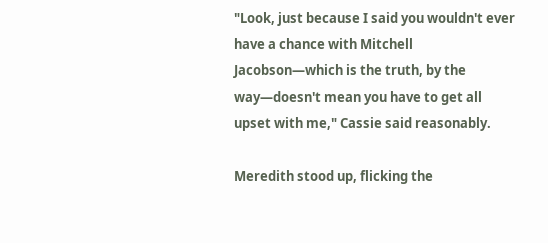"Look, just because I said you wouldn't ever have a chance with Mitchell Jacobson—which is the truth, by the way—doesn't mean you have to get all upset with me," Cassie said reasonably.

Meredith stood up, flicking the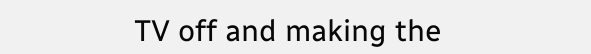TV off and making the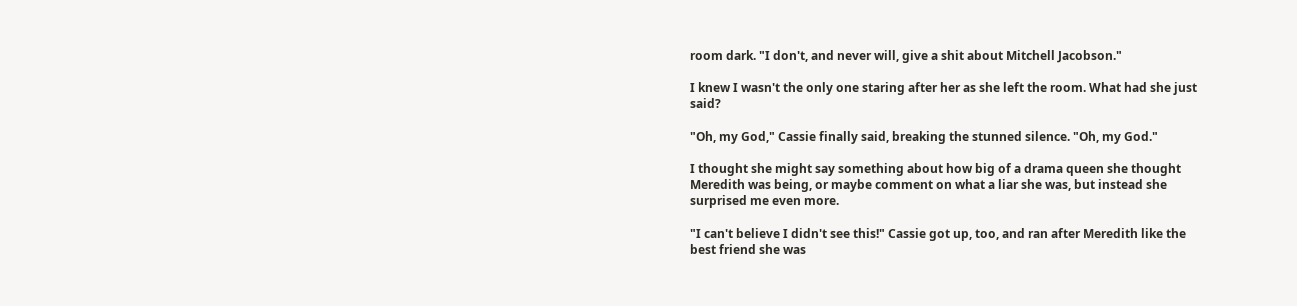room dark. "I don't, and never will, give a shit about Mitchell Jacobson."

I knew I wasn't the only one staring after her as she left the room. What had she just said?

"Oh, my God," Cassie finally said, breaking the stunned silence. "Oh, my God."

I thought she might say something about how big of a drama queen she thought Meredith was being, or maybe comment on what a liar she was, but instead she surprised me even more.

"I can't believe I didn't see this!" Cassie got up, too, and ran after Meredith like the best friend she was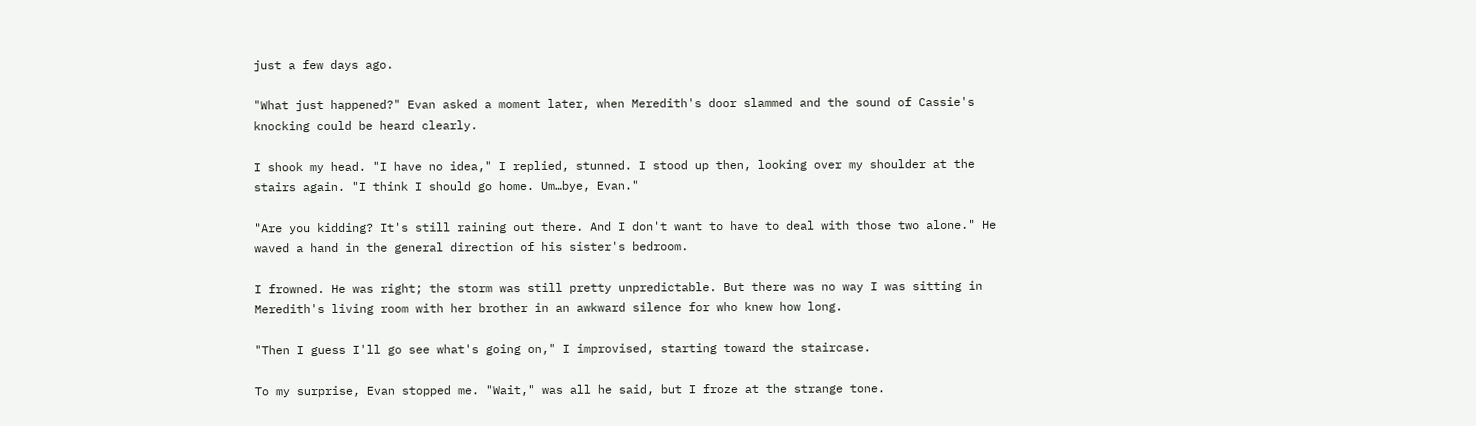just a few days ago.

"What just happened?" Evan asked a moment later, when Meredith's door slammed and the sound of Cassie's knocking could be heard clearly.

I shook my head. "I have no idea," I replied, stunned. I stood up then, looking over my shoulder at the stairs again. "I think I should go home. Um…bye, Evan."

"Are you kidding? It's still raining out there. And I don't want to have to deal with those two alone." He waved a hand in the general direction of his sister's bedroom.

I frowned. He was right; the storm was still pretty unpredictable. But there was no way I was sitting in Meredith's living room with her brother in an awkward silence for who knew how long.

"Then I guess I'll go see what's going on," I improvised, starting toward the staircase.

To my surprise, Evan stopped me. "Wait," was all he said, but I froze at the strange tone.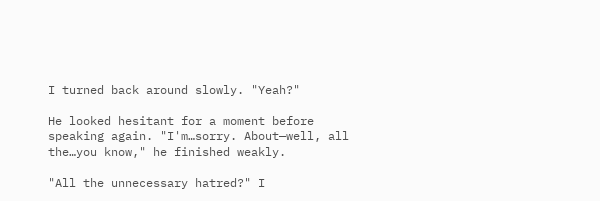I turned back around slowly. "Yeah?"

He looked hesitant for a moment before speaking again. "I'm…sorry. About—well, all the…you know," he finished weakly.

"All the unnecessary hatred?" I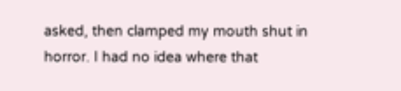asked, then clamped my mouth shut in horror. I had no idea where that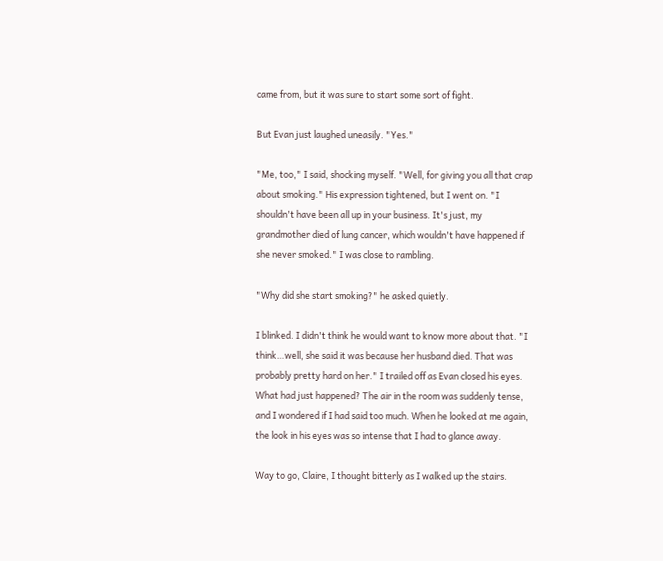came from, but it was sure to start some sort of fight.

But Evan just laughed uneasily. "Yes."

"Me, too," I said, shocking myself. "Well, for giving you all that crap about smoking." His expression tightened, but I went on. "I shouldn't have been all up in your business. It's just, my grandmother died of lung cancer, which wouldn't have happened if she never smoked." I was close to rambling.

"Why did she start smoking?" he asked quietly.

I blinked. I didn't think he would want to know more about that. "I think…well, she said it was because her husband died. That was probably pretty hard on her." I trailed off as Evan closed his eyes. What had just happened? The air in the room was suddenly tense, and I wondered if I had said too much. When he looked at me again, the look in his eyes was so intense that I had to glance away.

Way to go, Claire, I thought bitterly as I walked up the stairs.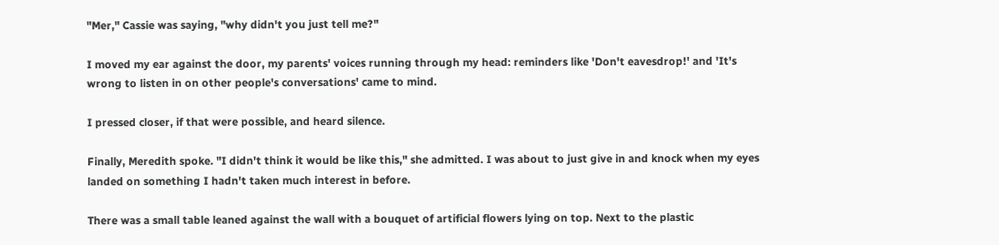"Mer," Cassie was saying, "why didn't you just tell me?"

I moved my ear against the door, my parents' voices running through my head: reminders like 'Don't eavesdrop!' and 'It's wrong to listen in on other people's conversations' came to mind.

I pressed closer, if that were possible, and heard silence.

Finally, Meredith spoke. "I didn't think it would be like this," she admitted. I was about to just give in and knock when my eyes landed on something I hadn't taken much interest in before.

There was a small table leaned against the wall with a bouquet of artificial flowers lying on top. Next to the plastic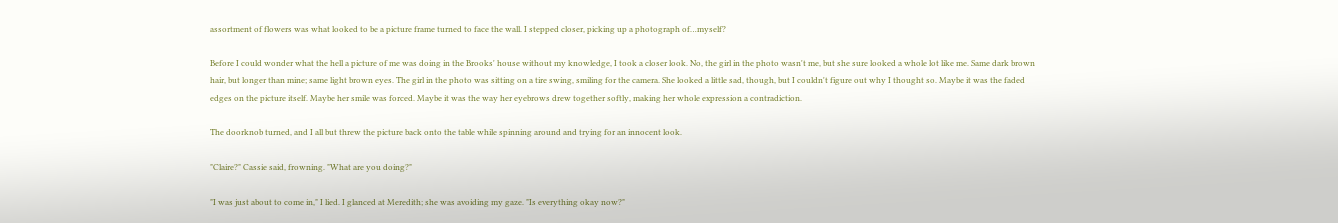assortment of flowers was what looked to be a picture frame turned to face the wall. I stepped closer, picking up a photograph of…myself?

Before I could wonder what the hell a picture of me was doing in the Brooks' house without my knowledge, I took a closer look. No, the girl in the photo wasn't me, but she sure looked a whole lot like me. Same dark brown hair, but longer than mine; same light brown eyes. The girl in the photo was sitting on a tire swing, smiling for the camera. She looked a little sad, though, but I couldn't figure out why I thought so. Maybe it was the faded edges on the picture itself. Maybe her smile was forced. Maybe it was the way her eyebrows drew together softly, making her whole expression a contradiction.

The doorknob turned, and I all but threw the picture back onto the table while spinning around and trying for an innocent look.

"Claire?" Cassie said, frowning. "What are you doing?"

"I was just about to come in," I lied. I glanced at Meredith; she was avoiding my gaze. "Is everything okay now?"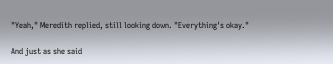"Yeah," Meredith replied, still looking down. "Everything's okay."

And just as she said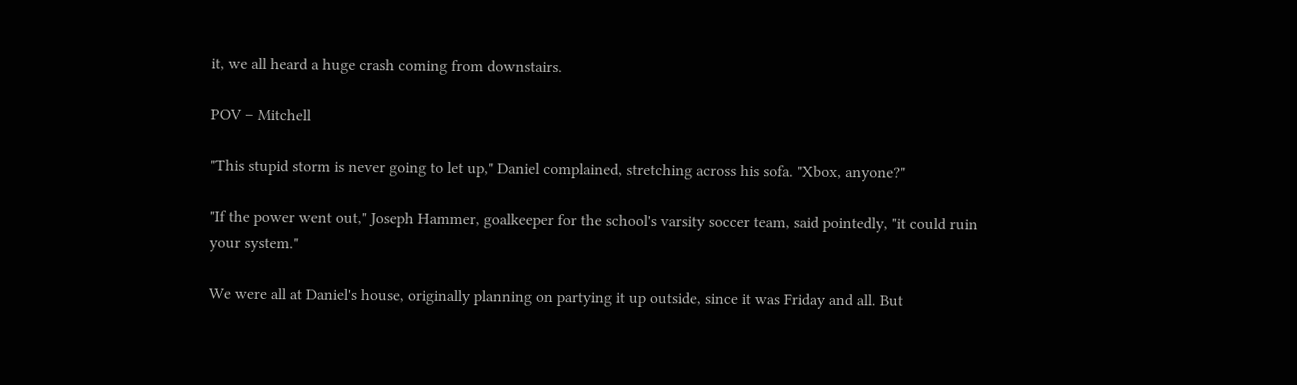it, we all heard a huge crash coming from downstairs.

POV – Mitchell

"This stupid storm is never going to let up," Daniel complained, stretching across his sofa. "Xbox, anyone?"

"If the power went out," Joseph Hammer, goalkeeper for the school's varsity soccer team, said pointedly, "it could ruin your system."

We were all at Daniel's house, originally planning on partying it up outside, since it was Friday and all. But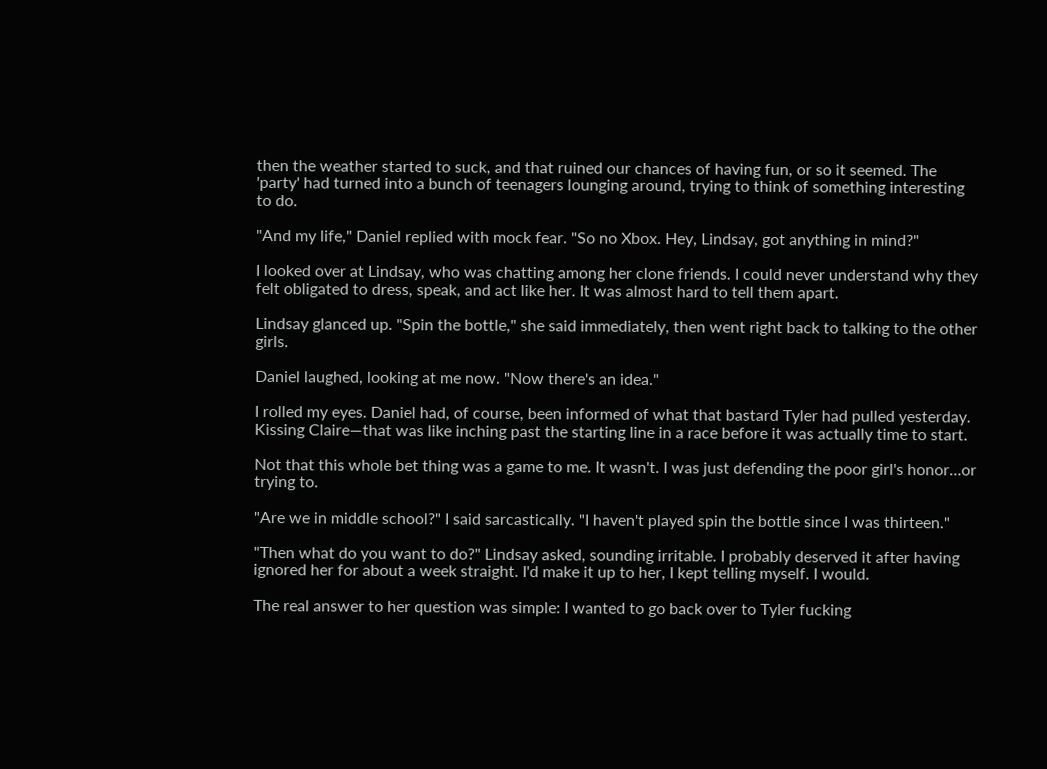then the weather started to suck, and that ruined our chances of having fun, or so it seemed. The 'party' had turned into a bunch of teenagers lounging around, trying to think of something interesting to do.

"And my life," Daniel replied with mock fear. "So no Xbox. Hey, Lindsay, got anything in mind?"

I looked over at Lindsay, who was chatting among her clone friends. I could never understand why they felt obligated to dress, speak, and act like her. It was almost hard to tell them apart.

Lindsay glanced up. "Spin the bottle," she said immediately, then went right back to talking to the other girls.

Daniel laughed, looking at me now. "Now there's an idea."

I rolled my eyes. Daniel had, of course, been informed of what that bastard Tyler had pulled yesterday. Kissing Claire—that was like inching past the starting line in a race before it was actually time to start.

Not that this whole bet thing was a game to me. It wasn't. I was just defending the poor girl's honor…or trying to.

"Are we in middle school?" I said sarcastically. "I haven't played spin the bottle since I was thirteen."

"Then what do you want to do?" Lindsay asked, sounding irritable. I probably deserved it after having ignored her for about a week straight. I'd make it up to her, I kept telling myself. I would.

The real answer to her question was simple: I wanted to go back over to Tyler fucking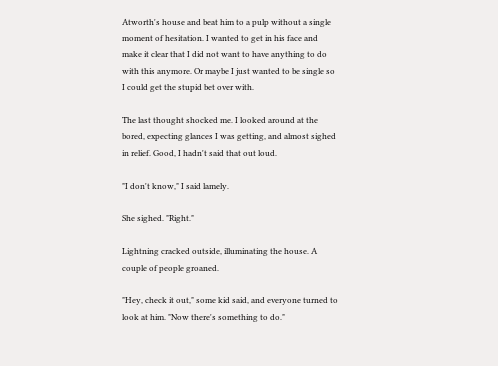Atworth's house and beat him to a pulp without a single moment of hesitation. I wanted to get in his face and make it clear that I did not want to have anything to do with this anymore. Or maybe I just wanted to be single so I could get the stupid bet over with.

The last thought shocked me. I looked around at the bored, expecting glances I was getting, and almost sighed in relief. Good, I hadn't said that out loud.

"I don't know," I said lamely.

She sighed. "Right."

Lightning cracked outside, illuminating the house. A couple of people groaned.

"Hey, check it out," some kid said, and everyone turned to look at him. "Now there's something to do."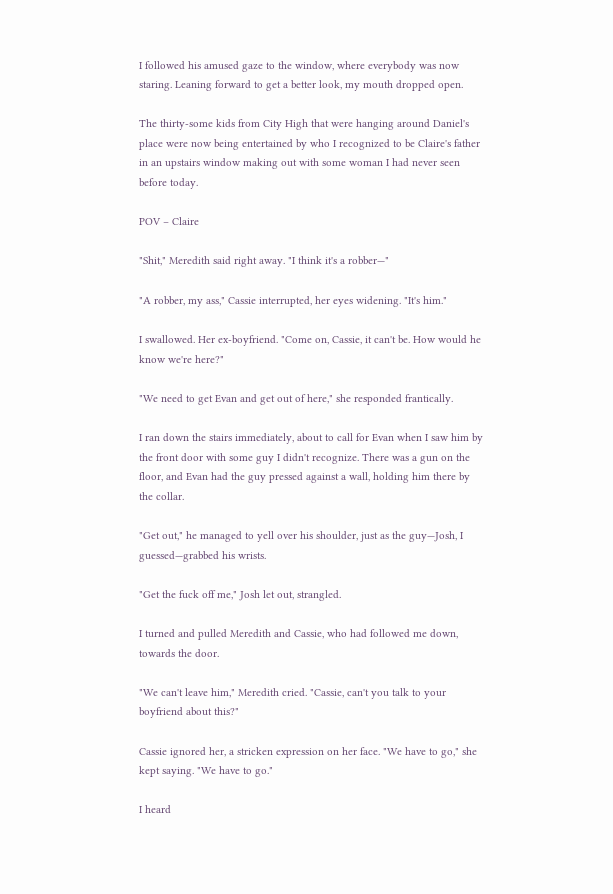I followed his amused gaze to the window, where everybody was now staring. Leaning forward to get a better look, my mouth dropped open.

The thirty-some kids from City High that were hanging around Daniel's place were now being entertained by who I recognized to be Claire's father in an upstairs window making out with some woman I had never seen before today.

POV – Claire

"Shit," Meredith said right away. "I think it's a robber—"

"A robber, my ass," Cassie interrupted, her eyes widening. "It's him."

I swallowed. Her ex-boyfriend. "Come on, Cassie, it can't be. How would he know we're here?"

"We need to get Evan and get out of here," she responded frantically.

I ran down the stairs immediately, about to call for Evan when I saw him by the front door with some guy I didn't recognize. There was a gun on the floor, and Evan had the guy pressed against a wall, holding him there by the collar.

"Get out," he managed to yell over his shoulder, just as the guy—Josh, I guessed—grabbed his wrists.

"Get the fuck off me," Josh let out, strangled.

I turned and pulled Meredith and Cassie, who had followed me down, towards the door.

"We can't leave him," Meredith cried. "Cassie, can't you talk to your boyfriend about this?"

Cassie ignored her, a stricken expression on her face. "We have to go," she kept saying. "We have to go."

I heard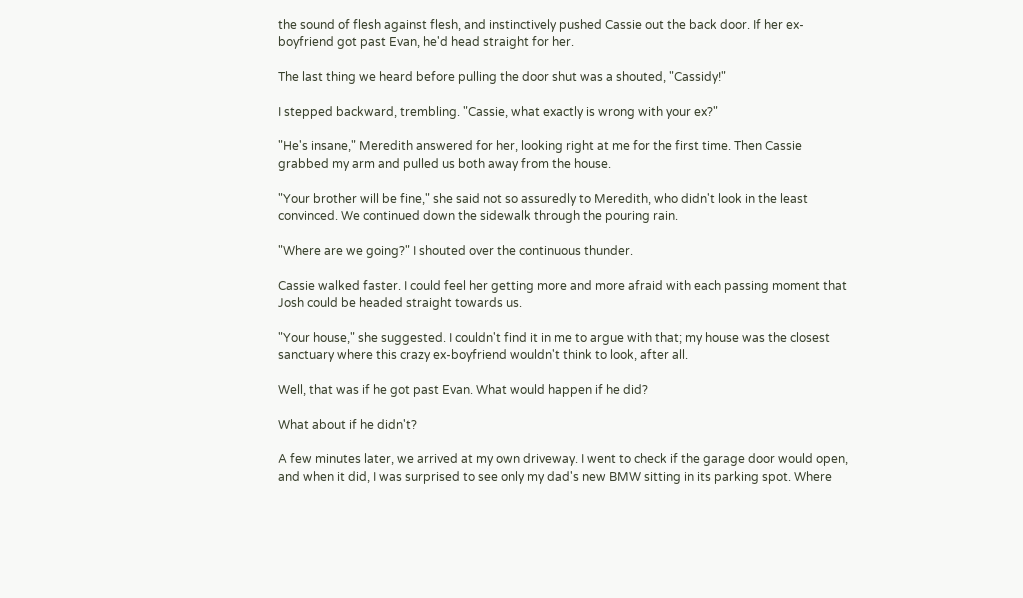the sound of flesh against flesh, and instinctively pushed Cassie out the back door. If her ex-boyfriend got past Evan, he'd head straight for her.

The last thing we heard before pulling the door shut was a shouted, "Cassidy!"

I stepped backward, trembling. "Cassie, what exactly is wrong with your ex?"

"He's insane," Meredith answered for her, looking right at me for the first time. Then Cassie grabbed my arm and pulled us both away from the house.

"Your brother will be fine," she said not so assuredly to Meredith, who didn't look in the least convinced. We continued down the sidewalk through the pouring rain.

"Where are we going?" I shouted over the continuous thunder.

Cassie walked faster. I could feel her getting more and more afraid with each passing moment that Josh could be headed straight towards us.

"Your house," she suggested. I couldn't find it in me to argue with that; my house was the closest sanctuary where this crazy ex-boyfriend wouldn't think to look, after all.

Well, that was if he got past Evan. What would happen if he did?

What about if he didn't?

A few minutes later, we arrived at my own driveway. I went to check if the garage door would open, and when it did, I was surprised to see only my dad's new BMW sitting in its parking spot. Where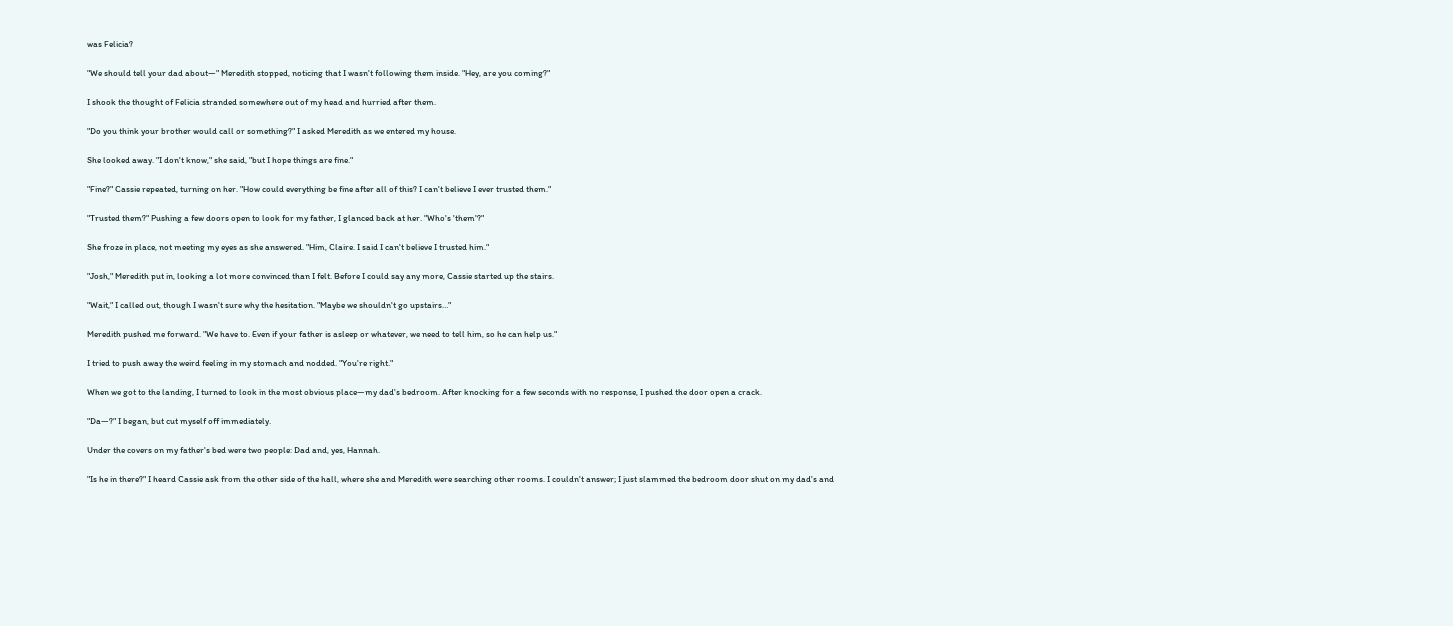was Felicia?

"We should tell your dad about—" Meredith stopped, noticing that I wasn't following them inside. "Hey, are you coming?"

I shook the thought of Felicia stranded somewhere out of my head and hurried after them.

"Do you think your brother would call or something?" I asked Meredith as we entered my house.

She looked away. "I don't know," she said, "but I hope things are fine."

"Fine?" Cassie repeated, turning on her. "How could everything be fine after all of this? I can't believe I ever trusted them."

"Trusted them?" Pushing a few doors open to look for my father, I glanced back at her. "Who's 'them'?"

She froze in place, not meeting my eyes as she answered. "Him, Claire. I said I can't believe I trusted him."

"Josh," Meredith put in, looking a lot more convinced than I felt. Before I could say any more, Cassie started up the stairs.

"Wait," I called out, though I wasn't sure why the hesitation. "Maybe we shouldn't go upstairs…"

Meredith pushed me forward. "We have to. Even if your father is asleep or whatever, we need to tell him, so he can help us."

I tried to push away the weird feeling in my stomach and nodded. "You're right."

When we got to the landing, I turned to look in the most obvious place—my dad's bedroom. After knocking for a few seconds with no response, I pushed the door open a crack.

"Da—?" I began, but cut myself off immediately.

Under the covers on my father's bed were two people: Dad and, yes, Hannah.

"Is he in there?" I heard Cassie ask from the other side of the hall, where she and Meredith were searching other rooms. I couldn't answer; I just slammed the bedroom door shut on my dad's and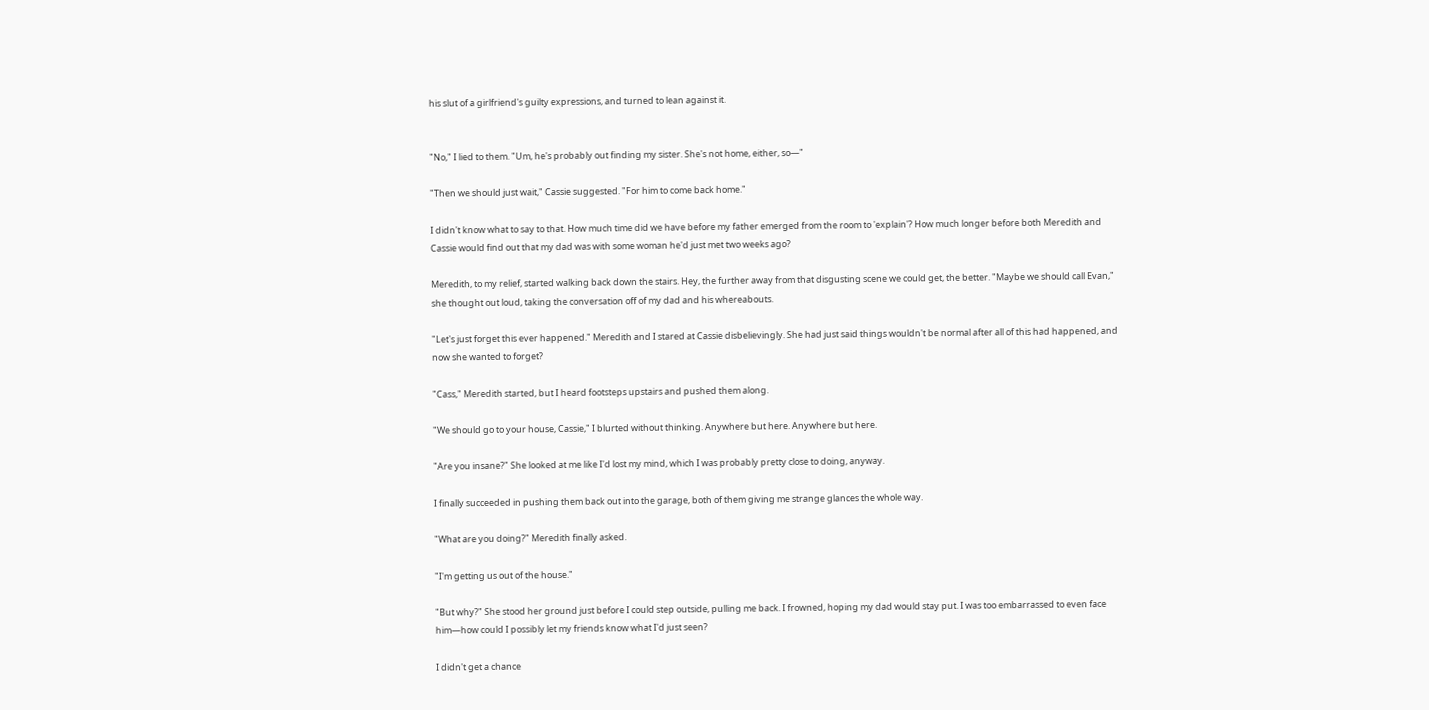his slut of a girlfriend's guilty expressions, and turned to lean against it.


"No," I lied to them. "Um, he's probably out finding my sister. She's not home, either, so—"

"Then we should just wait," Cassie suggested. "For him to come back home."

I didn't know what to say to that. How much time did we have before my father emerged from the room to 'explain'? How much longer before both Meredith and Cassie would find out that my dad was with some woman he'd just met two weeks ago?

Meredith, to my relief, started walking back down the stairs. Hey, the further away from that disgusting scene we could get, the better. "Maybe we should call Evan," she thought out loud, taking the conversation off of my dad and his whereabouts.

"Let's just forget this ever happened." Meredith and I stared at Cassie disbelievingly. She had just said things wouldn't be normal after all of this had happened, and now she wanted to forget?

"Cass," Meredith started, but I heard footsteps upstairs and pushed them along.

"We should go to your house, Cassie," I blurted without thinking. Anywhere but here. Anywhere but here.

"Are you insane?" She looked at me like I'd lost my mind, which I was probably pretty close to doing, anyway.

I finally succeeded in pushing them back out into the garage, both of them giving me strange glances the whole way.

"What are you doing?" Meredith finally asked.

"I'm getting us out of the house."

"But why?" She stood her ground just before I could step outside, pulling me back. I frowned, hoping my dad would stay put. I was too embarrassed to even face him—how could I possibly let my friends know what I'd just seen?

I didn't get a chance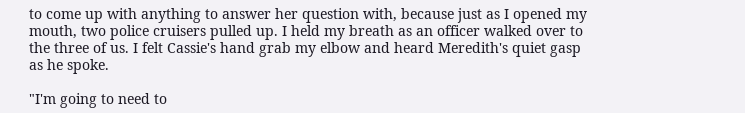to come up with anything to answer her question with, because just as I opened my mouth, two police cruisers pulled up. I held my breath as an officer walked over to the three of us. I felt Cassie's hand grab my elbow and heard Meredith's quiet gasp as he spoke.

"I'm going to need to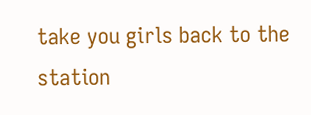take you girls back to the station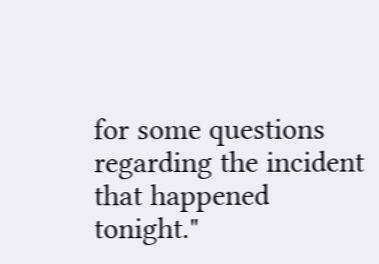for some questions regarding the incident that happened tonight."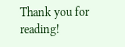Thank you for reading!